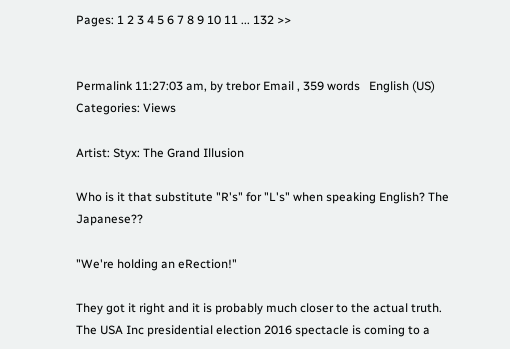Pages: 1 2 3 4 5 6 7 8 9 10 11 ... 132 >>


Permalink 11:27:03 am, by trebor Email , 359 words   English (US)
Categories: Views

Artist: Styx: The Grand Illusion

Who is it that substitute "R's" for "L's" when speaking English? The Japanese??

"We're holding an eRection!"

They got it right and it is probably much closer to the actual truth. The USA Inc presidential election 2016 spectacle is coming to a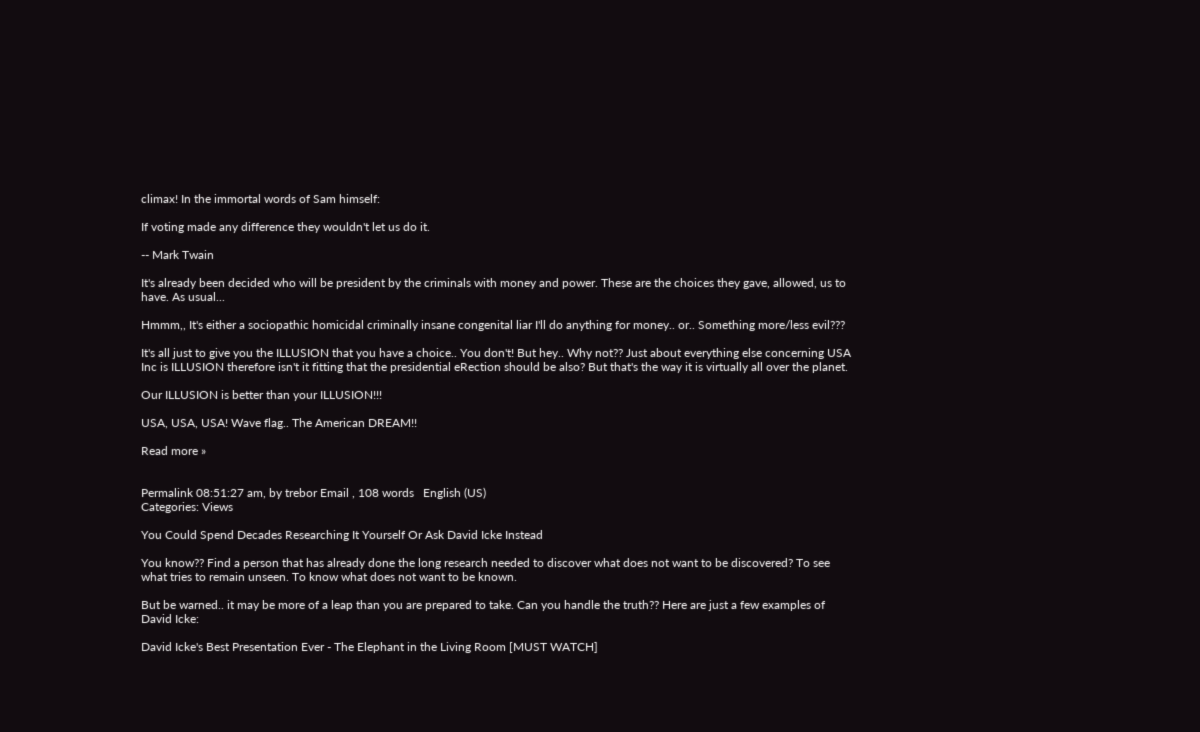climax! In the immortal words of Sam himself:

If voting made any difference they wouldn't let us do it.

-- Mark Twain

It's already been decided who will be president by the criminals with money and power. These are the choices they gave, allowed, us to have. As usual...

Hmmm,, It's either a sociopathic homicidal criminally insane congenital liar I'll do anything for money.. or.. Something more/less evil???

It's all just to give you the ILLUSION that you have a choice.. You don't! But hey.. Why not?? Just about everything else concerning USA Inc is ILLUSION therefore isn't it fitting that the presidential eRection should be also? But that's the way it is virtually all over the planet.

Our ILLUSION is better than your ILLUSION!!!

USA, USA, USA! Wave flag.. The American DREAM!!

Read more »


Permalink 08:51:27 am, by trebor Email , 108 words   English (US)
Categories: Views

You Could Spend Decades Researching It Yourself Or Ask David Icke Instead

You know?? Find a person that has already done the long research needed to discover what does not want to be discovered? To see what tries to remain unseen. To know what does not want to be known.

But be warned.. it may be more of a leap than you are prepared to take. Can you handle the truth?? Here are just a few examples of David Icke:

David Icke's Best Presentation Ever - The Elephant in the Living Room [MUST WATCH]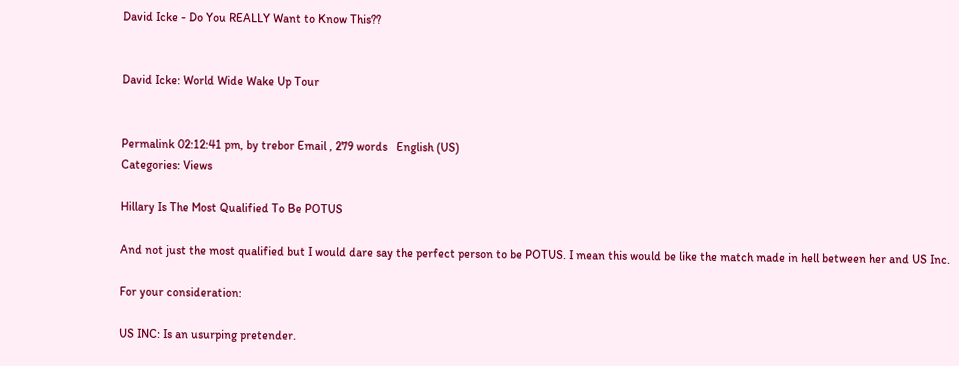David Icke - Do You REALLY Want to Know This??


David Icke: World Wide Wake Up Tour


Permalink 02:12:41 pm, by trebor Email , 279 words   English (US)
Categories: Views

Hillary Is The Most Qualified To Be POTUS

And not just the most qualified but I would dare say the perfect person to be POTUS. I mean this would be like the match made in hell between her and US Inc.

For your consideration:

US INC: Is an usurping pretender.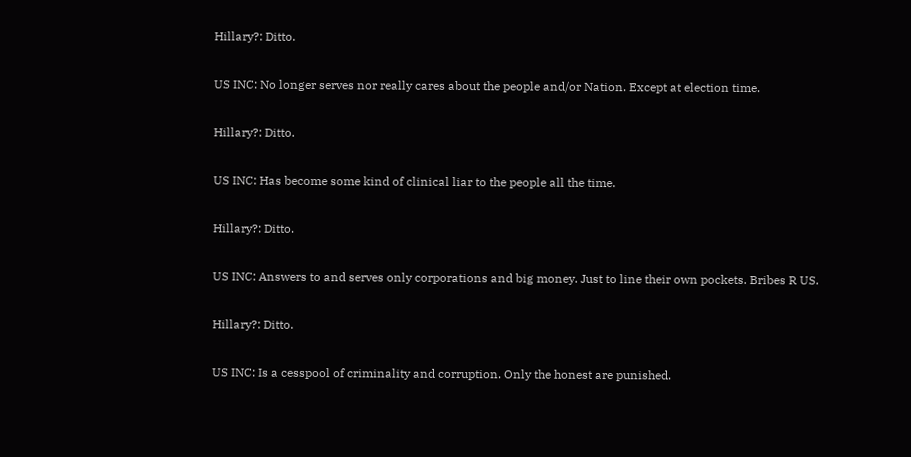Hillary?: Ditto.

US INC: No longer serves nor really cares about the people and/or Nation. Except at election time.

Hillary?: Ditto.

US INC: Has become some kind of clinical liar to the people all the time.

Hillary?: Ditto.

US INC: Answers to and serves only corporations and big money. Just to line their own pockets. Bribes R US.

Hillary?: Ditto.

US INC: Is a cesspool of criminality and corruption. Only the honest are punished.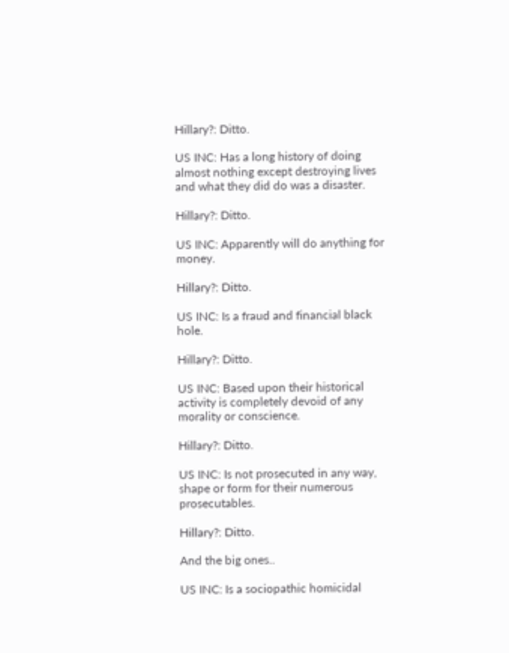Hillary?: Ditto.

US INC: Has a long history of doing almost nothing except destroying lives and what they did do was a disaster.

Hillary?: Ditto.

US INC: Apparently will do anything for money.

Hillary?: Ditto.

US INC: Is a fraud and financial black hole.

Hillary?: Ditto.

US INC: Based upon their historical activity is completely devoid of any morality or conscience.

Hillary?: Ditto.

US INC: Is not prosecuted in any way, shape or form for their numerous prosecutables.

Hillary?: Ditto.

And the big ones..

US INC: Is a sociopathic homicidal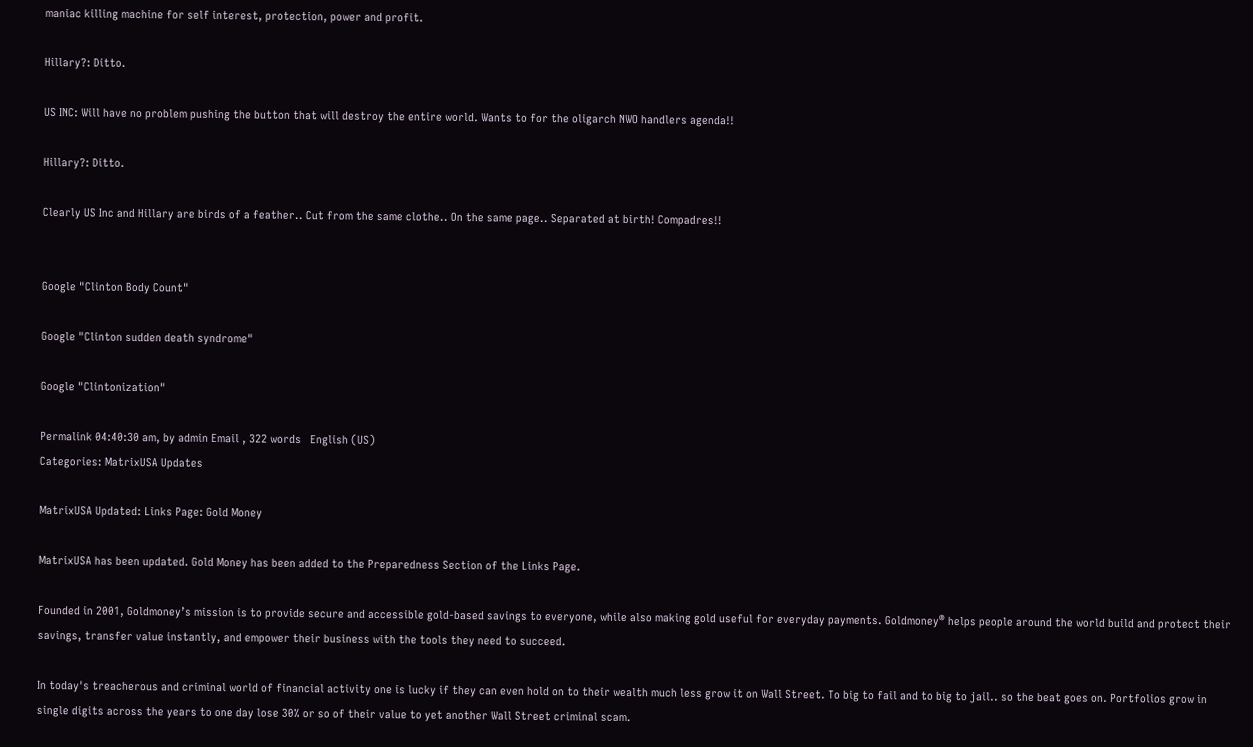maniac killing machine for self interest, protection, power and profit.

Hillary?: Ditto.

US INC: Will have no problem pushing the button that will destroy the entire world. Wants to for the oligarch NWO handlers agenda!!

Hillary?: Ditto.

Clearly US Inc and Hillary are birds of a feather.. Cut from the same clothe.. On the same page.. Separated at birth! Compadres!!


Google "Clinton Body Count"

Google "Clinton sudden death syndrome"

Google "Clintonization"

Permalink 04:40:30 am, by admin Email , 322 words   English (US)
Categories: MatrixUSA Updates

MatrixUSA Updated: Links Page: Gold Money

MatrixUSA has been updated. Gold Money has been added to the Preparedness Section of the Links Page.

Founded in 2001, Goldmoney’s mission is to provide secure and accessible gold-based savings to everyone, while also making gold useful for everyday payments. Goldmoney® helps people around the world build and protect their savings, transfer value instantly, and empower their business with the tools they need to succeed.

In today's treacherous and criminal world of financial activity one is lucky if they can even hold on to their wealth much less grow it on Wall Street. To big to fail and to big to jail.. so the beat goes on. Portfolios grow in single digits across the years to one day lose 30% or so of their value to yet another Wall Street criminal scam.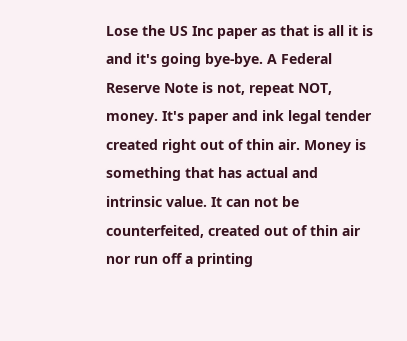Lose the US Inc paper as that is all it is and it's going bye-bye. A Federal Reserve Note is not, repeat NOT, money. It's paper and ink legal tender created right out of thin air. Money is something that has actual and intrinsic value. It can not be counterfeited, created out of thin air nor run off a printing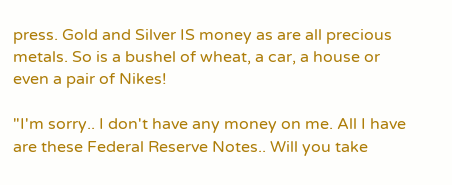press. Gold and Silver IS money as are all precious metals. So is a bushel of wheat, a car, a house or even a pair of Nikes!

"I'm sorry.. I don't have any money on me. All I have are these Federal Reserve Notes.. Will you take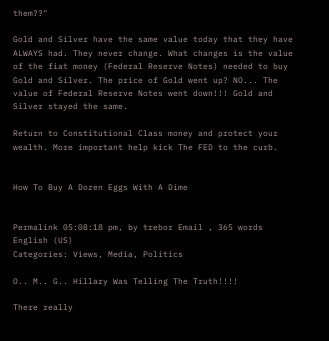them??"

Gold and Silver have the same value today that they have ALWAYS had. They never change. What changes is the value of the fiat money (Federal Reserve Notes) needed to buy Gold and Silver. The price of Gold went up? NO... The value of Federal Reserve Notes went down!!! Gold and Silver stayed the same.

Return to Constitutional Class money and protect your wealth. More important help kick The FED to the curb.


How To Buy A Dozen Eggs With A Dime


Permalink 05:08:18 pm, by trebor Email , 365 words   English (US)
Categories: Views, Media, Politics

O.. M.. G.. Hillary Was Telling The Truth!!!!

There really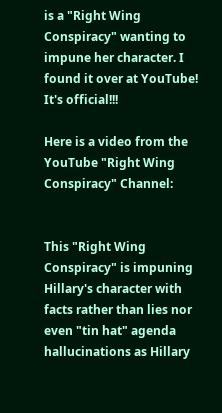is a "Right Wing Conspiracy" wanting to impune her character. I found it over at YouTube! It's official!!!

Here is a video from the YouTube "Right Wing Conspiracy" Channel:


This "Right Wing Conspiracy" is impuning Hillary's character with facts rather than lies nor even "tin hat" agenda hallucinations as Hillary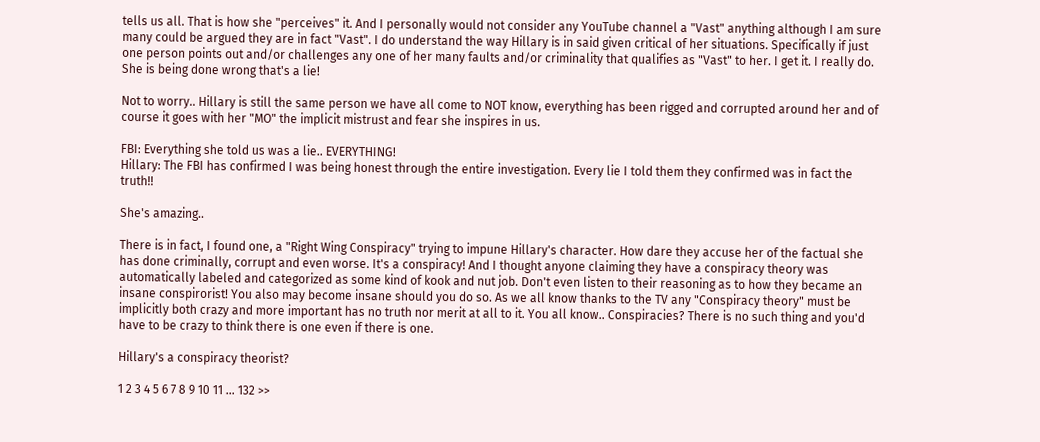tells us all. That is how she "perceives" it. And I personally would not consider any YouTube channel a "Vast" anything although I am sure many could be argued they are in fact "Vast". I do understand the way Hillary is in said given critical of her situations. Specifically if just one person points out and/or challenges any one of her many faults and/or criminality that qualifies as "Vast" to her. I get it. I really do. She is being done wrong that's a lie!

Not to worry.. Hillary is still the same person we have all come to NOT know, everything has been rigged and corrupted around her and of course it goes with her "MO" the implicit mistrust and fear she inspires in us.

FBI: Everything she told us was a lie.. EVERYTHING!
Hillary: The FBI has confirmed I was being honest through the entire investigation. Every lie I told them they confirmed was in fact the truth!!

She's amazing..

There is in fact, I found one, a "Right Wing Conspiracy" trying to impune Hillary's character. How dare they accuse her of the factual she has done criminally, corrupt and even worse. It's a conspiracy! And I thought anyone claiming they have a conspiracy theory was automatically labeled and categorized as some kind of kook and nut job. Don't even listen to their reasoning as to how they became an insane conspirorist! You also may become insane should you do so. As we all know thanks to the TV any "Conspiracy theory" must be implicitly both crazy and more important has no truth nor merit at all to it. You all know.. Conspiracies? There is no such thing and you'd have to be crazy to think there is one even if there is one.

Hillary's a conspiracy theorist?

1 2 3 4 5 6 7 8 9 10 11 ... 132 >>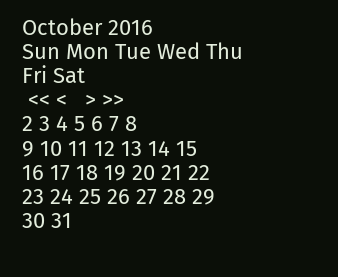October 2016
Sun Mon Tue Wed Thu Fri Sat
 << <   > >>
2 3 4 5 6 7 8
9 10 11 12 13 14 15
16 17 18 19 20 21 22
23 24 25 26 27 28 29
30 31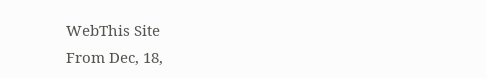WebThis Site
From Dec, 18,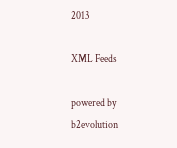2013

XML Feeds

powered by b2evolution